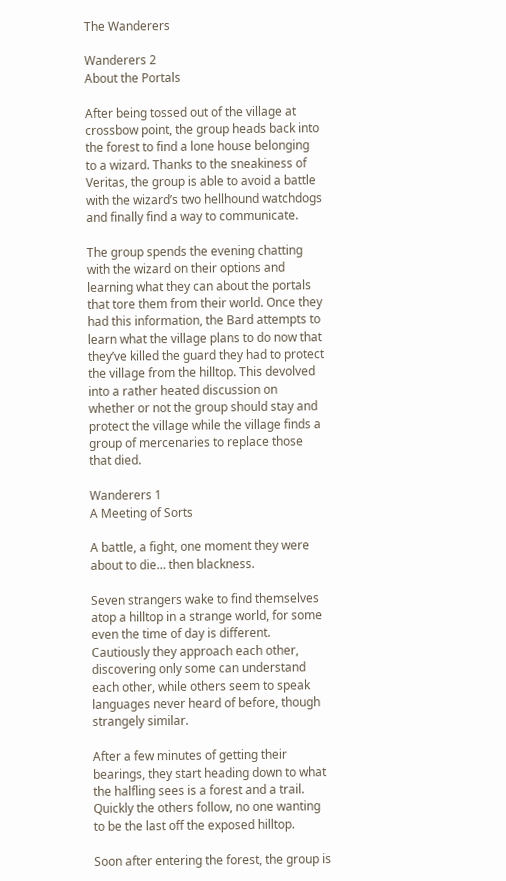The Wanderers

Wanderers 2
About the Portals

After being tossed out of the village at crossbow point, the group heads back into the forest to find a lone house belonging to a wizard. Thanks to the sneakiness of Veritas, the group is able to avoid a battle with the wizard’s two hellhound watchdogs and finally find a way to communicate.

The group spends the evening chatting with the wizard on their options and learning what they can about the portals that tore them from their world. Once they had this information, the Bard attempts to learn what the village plans to do now that they’ve killed the guard they had to protect the village from the hilltop. This devolved into a rather heated discussion on whether or not the group should stay and protect the village while the village finds a group of mercenaries to replace those that died.

Wanderers 1
A Meeting of Sorts

A battle, a fight, one moment they were about to die… then blackness.

Seven strangers wake to find themselves atop a hilltop in a strange world, for some even the time of day is different. Cautiously they approach each other, discovering only some can understand each other, while others seem to speak languages never heard of before, though strangely similar.

After a few minutes of getting their bearings, they start heading down to what the halfling sees is a forest and a trail. Quickly the others follow, no one wanting to be the last off the exposed hilltop.

Soon after entering the forest, the group is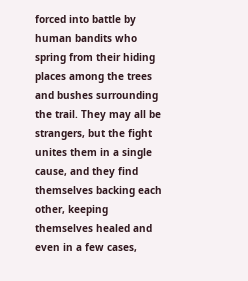forced into battle by human bandits who spring from their hiding places among the trees and bushes surrounding the trail. They may all be strangers, but the fight unites them in a single cause, and they find themselves backing each other, keeping themselves healed and even in a few cases,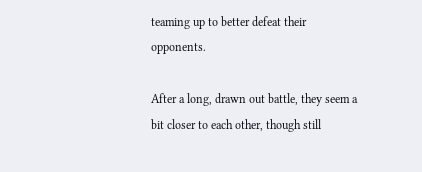teaming up to better defeat their opponents.

After a long, drawn out battle, they seem a bit closer to each other, though still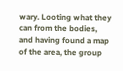wary. Looting what they can from the bodies, and having found a map of the area, the group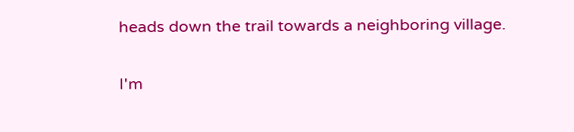heads down the trail towards a neighboring village.


I'm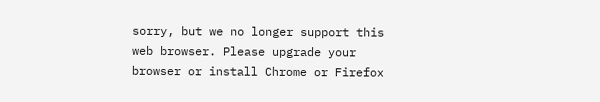sorry, but we no longer support this web browser. Please upgrade your browser or install Chrome or Firefox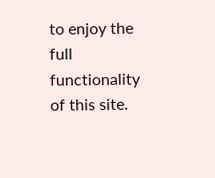to enjoy the full functionality of this site.